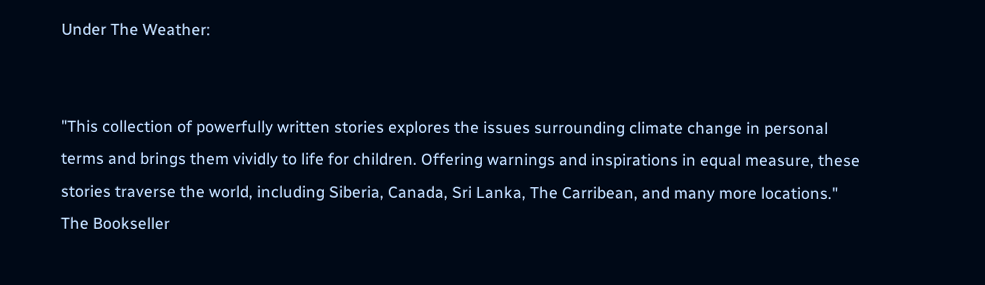Under The Weather:


"This collection of powerfully written stories explores the issues surrounding climate change in personal terms and brings them vividly to life for children. Offering warnings and inspirations in equal measure, these stories traverse the world, including Siberia, Canada, Sri Lanka, The Carribean, and many more locations." The Bookseller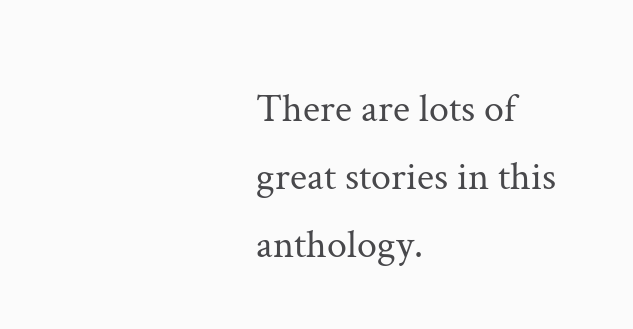There are lots of great stories in this anthology.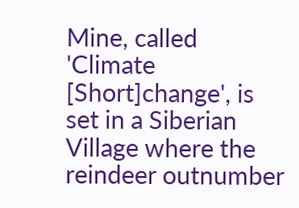Mine, called 'Climate [Short]change', is set in a Siberian Village where the reindeer outnumber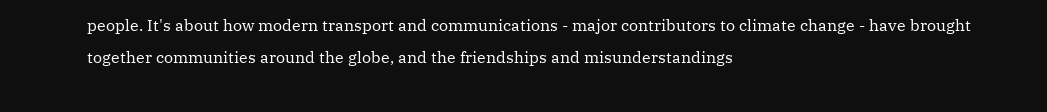people. It's about how modern transport and communications - major contributors to climate change - have brought together communities around the globe, and the friendships and misunderstandings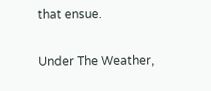that ensue.

Under The Weather,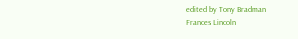edited by Tony Bradman
Frances Lincoln